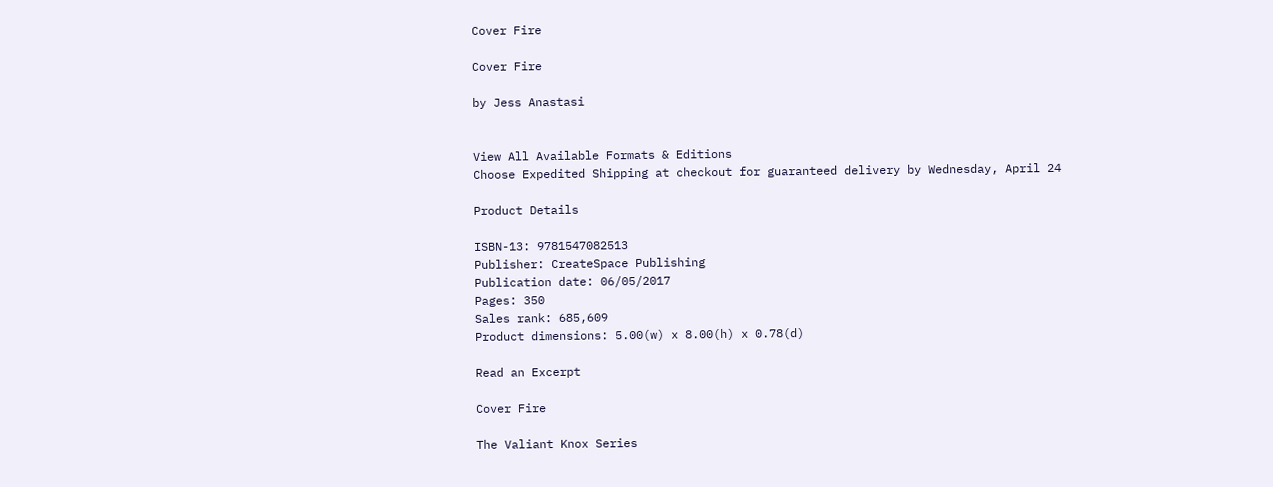Cover Fire

Cover Fire

by Jess Anastasi


View All Available Formats & Editions
Choose Expedited Shipping at checkout for guaranteed delivery by Wednesday, April 24

Product Details

ISBN-13: 9781547082513
Publisher: CreateSpace Publishing
Publication date: 06/05/2017
Pages: 350
Sales rank: 685,609
Product dimensions: 5.00(w) x 8.00(h) x 0.78(d)

Read an Excerpt

Cover Fire

The Valiant Knox Series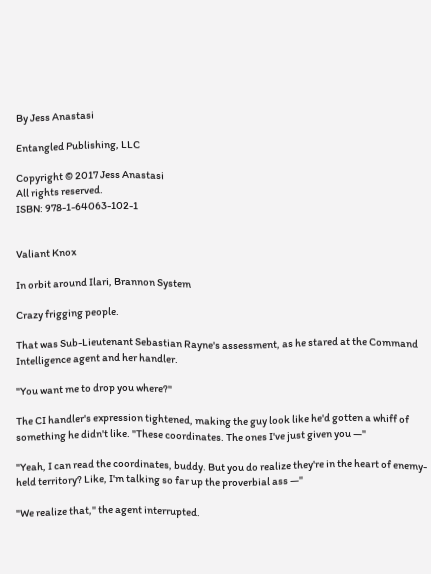By Jess Anastasi

Entangled Publishing, LLC

Copyright © 2017 Jess Anastasi
All rights reserved.
ISBN: 978-1-64063-102-1


Valiant Knox

In orbit around Ilari, Brannon System

Crazy frigging people.

That was Sub-Lieutenant Sebastian Rayne's assessment, as he stared at the Command Intelligence agent and her handler.

"You want me to drop you where?"

The CI handler's expression tightened, making the guy look like he'd gotten a whiff of something he didn't like. "These coordinates. The ones I've just given you —"

"Yeah, I can read the coordinates, buddy. But you do realize they're in the heart of enemy-held territory? Like, I'm talking so far up the proverbial ass —"

"We realize that," the agent interrupted.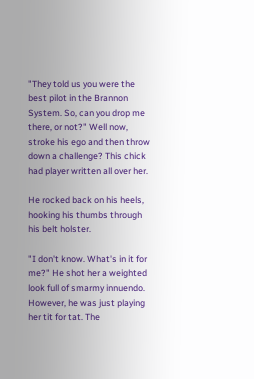"They told us you were the best pilot in the Brannon System. So, can you drop me there, or not?" Well now, stroke his ego and then throw down a challenge? This chick had player written all over her.

He rocked back on his heels, hooking his thumbs through his belt holster.

"I don't know. What's in it for me?" He shot her a weighted look full of smarmy innuendo. However, he was just playing her tit for tat. The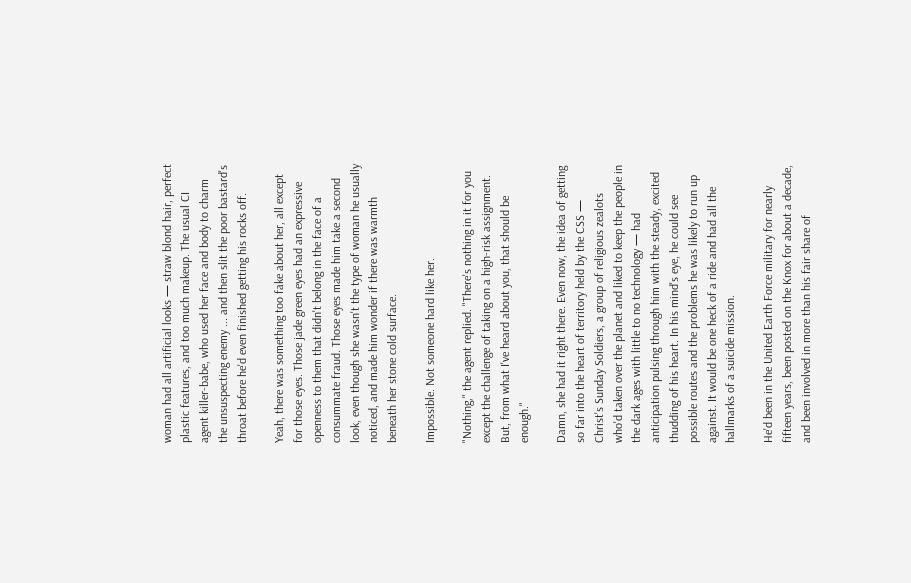woman had all artificial looks — straw blond hair, perfect plastic features, and too much makeup. The usual CI agent killer-babe, who used her face and body to charm the unsuspecting enemy ... and then slit the poor bastard's throat before he'd even finished getting his rocks off.

Yeah, there was something too fake about her, all except for those eyes. Those jade green eyes had an expressive openness to them that didn't belong in the face of a consummate fraud. Those eyes made him take a second look, even though she wasn't the type of woman he usually noticed, and made him wonder if there was warmth beneath her stone cold surface.

Impossible. Not someone hard like her.

"Nothing," the agent replied. "There's nothing in it for you except the challenge of taking on a high-risk assignment. But, from what I've heard about you, that should be enough."

Damn, she had it right there. Even now, the idea of getting so far into the heart of territory held by the CSS — Christ's Sunday Soldiers, a group of religious zealots who'd taken over the planet and liked to keep the people in the dark ages with little to no technology — had anticipation pulsing through him with the steady, excited thudding of his heart. In his mind's eye, he could see possible routes and the problems he was likely to run up against. It would be one heck of a ride and had all the hallmarks of a suicide mission.

He'd been in the United Earth Force military for nearly fifteen years, been posted on the Knox for about a decade, and been involved in more than his fair share of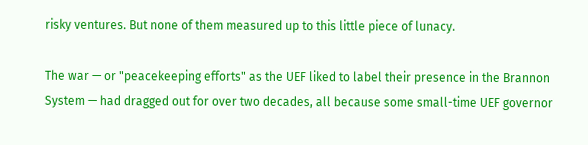risky ventures. But none of them measured up to this little piece of lunacy.

The war — or "peacekeeping efforts" as the UEF liked to label their presence in the Brannon System — had dragged out for over two decades, all because some small-time UEF governor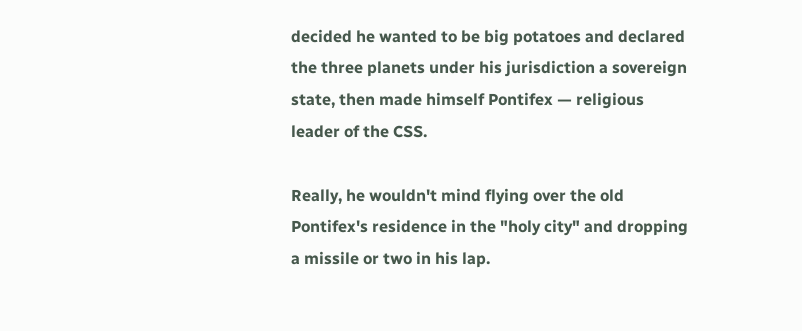decided he wanted to be big potatoes and declared the three planets under his jurisdiction a sovereign state, then made himself Pontifex — religious leader of the CSS.

Really, he wouldn't mind flying over the old Pontifex's residence in the "holy city" and dropping a missile or two in his lap.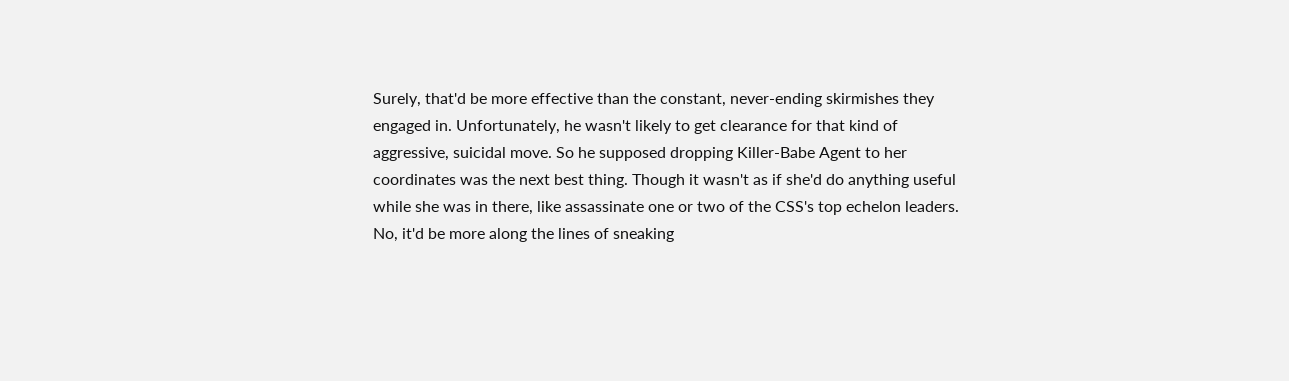Surely, that'd be more effective than the constant, never-ending skirmishes they engaged in. Unfortunately, he wasn't likely to get clearance for that kind of aggressive, suicidal move. So he supposed dropping Killer-Babe Agent to her coordinates was the next best thing. Though it wasn't as if she'd do anything useful while she was in there, like assassinate one or two of the CSS's top echelon leaders. No, it'd be more along the lines of sneaking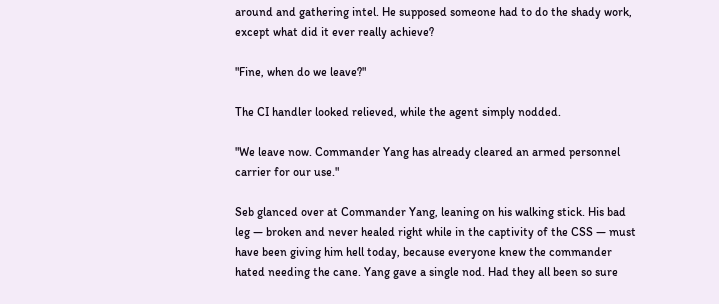around and gathering intel. He supposed someone had to do the shady work, except what did it ever really achieve?

"Fine, when do we leave?"

The CI handler looked relieved, while the agent simply nodded.

"We leave now. Commander Yang has already cleared an armed personnel carrier for our use."

Seb glanced over at Commander Yang, leaning on his walking stick. His bad leg — broken and never healed right while in the captivity of the CSS — must have been giving him hell today, because everyone knew the commander hated needing the cane. Yang gave a single nod. Had they all been so sure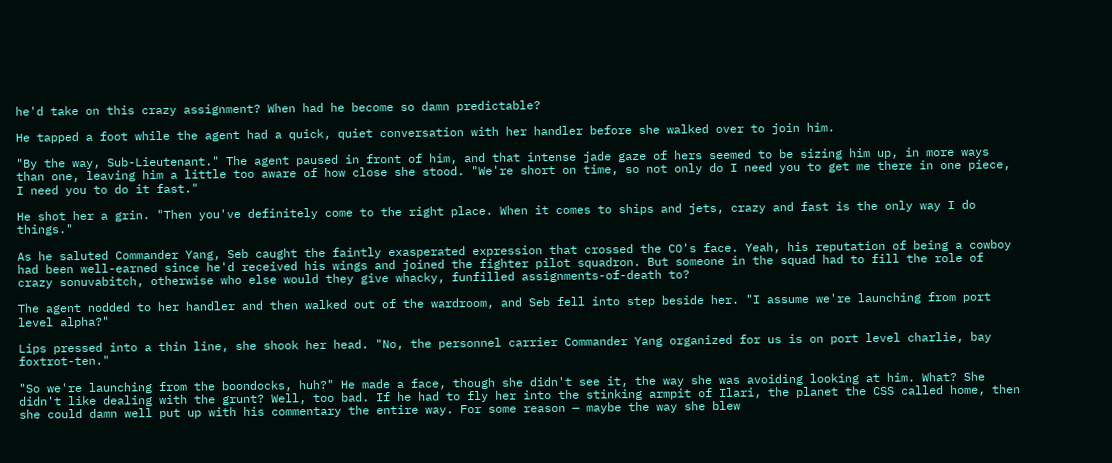he'd take on this crazy assignment? When had he become so damn predictable?

He tapped a foot while the agent had a quick, quiet conversation with her handler before she walked over to join him.

"By the way, Sub-Lieutenant." The agent paused in front of him, and that intense jade gaze of hers seemed to be sizing him up, in more ways than one, leaving him a little too aware of how close she stood. "We're short on time, so not only do I need you to get me there in one piece, I need you to do it fast."

He shot her a grin. "Then you've definitely come to the right place. When it comes to ships and jets, crazy and fast is the only way I do things."

As he saluted Commander Yang, Seb caught the faintly exasperated expression that crossed the CO's face. Yeah, his reputation of being a cowboy had been well-earned since he'd received his wings and joined the fighter pilot squadron. But someone in the squad had to fill the role of crazy sonuvabitch, otherwise who else would they give whacky, funfilled assignments-of-death to?

The agent nodded to her handler and then walked out of the wardroom, and Seb fell into step beside her. "I assume we're launching from port level alpha?"

Lips pressed into a thin line, she shook her head. "No, the personnel carrier Commander Yang organized for us is on port level charlie, bay foxtrot-ten."

"So we're launching from the boondocks, huh?" He made a face, though she didn't see it, the way she was avoiding looking at him. What? She didn't like dealing with the grunt? Well, too bad. If he had to fly her into the stinking armpit of Ilari, the planet the CSS called home, then she could damn well put up with his commentary the entire way. For some reason — maybe the way she blew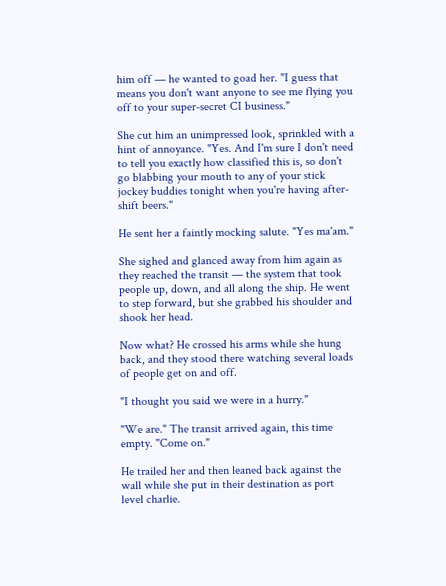him off — he wanted to goad her. "I guess that means you don't want anyone to see me flying you off to your super-secret CI business."

She cut him an unimpressed look, sprinkled with a hint of annoyance. "Yes. And I'm sure I don't need to tell you exactly how classified this is, so don't go blabbing your mouth to any of your stick jockey buddies tonight when you're having after-shift beers."

He sent her a faintly mocking salute. "Yes ma'am."

She sighed and glanced away from him again as they reached the transit — the system that took people up, down, and all along the ship. He went to step forward, but she grabbed his shoulder and shook her head.

Now what? He crossed his arms while she hung back, and they stood there watching several loads of people get on and off.

"I thought you said we were in a hurry."

"We are." The transit arrived again, this time empty. "Come on."

He trailed her and then leaned back against the wall while she put in their destination as port level charlie.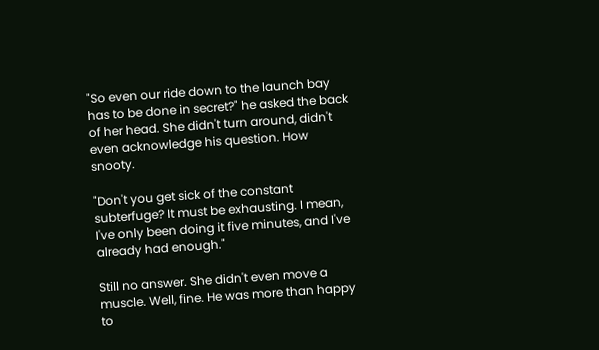"So even our ride down to the launch bay has to be done in secret?" he asked the back of her head. She didn't turn around, didn't even acknowledge his question. How snooty.

"Don't you get sick of the constant subterfuge? It must be exhausting. I mean, I've only been doing it five minutes, and I've already had enough."

Still no answer. She didn't even move a muscle. Well, fine. He was more than happy to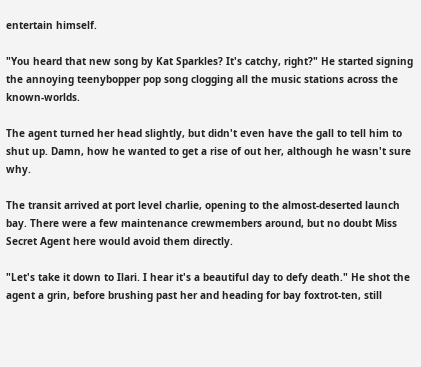entertain himself.

"You heard that new song by Kat Sparkles? It's catchy, right?" He started signing the annoying teenybopper pop song clogging all the music stations across the known-worlds.

The agent turned her head slightly, but didn't even have the gall to tell him to shut up. Damn, how he wanted to get a rise of out her, although he wasn't sure why.

The transit arrived at port level charlie, opening to the almost-deserted launch bay. There were a few maintenance crewmembers around, but no doubt Miss Secret Agent here would avoid them directly.

"Let's take it down to Ilari. I hear it's a beautiful day to defy death." He shot the agent a grin, before brushing past her and heading for bay foxtrot-ten, still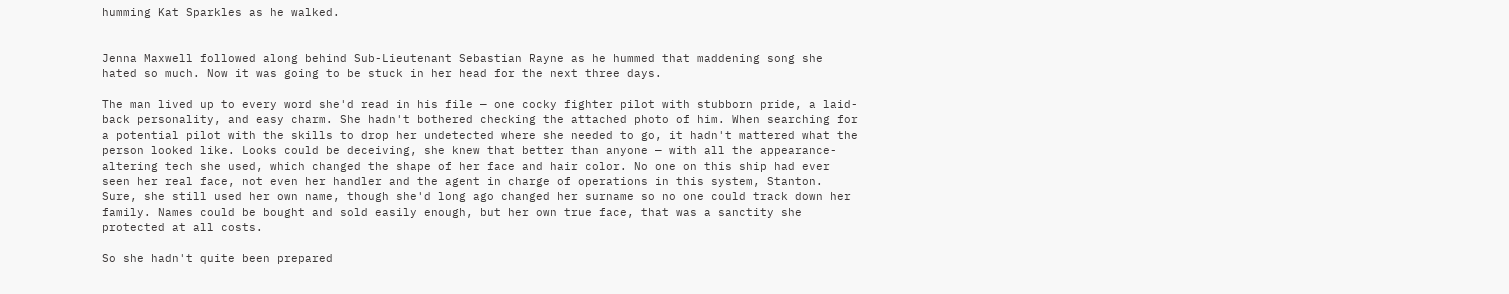humming Kat Sparkles as he walked.


Jenna Maxwell followed along behind Sub-Lieutenant Sebastian Rayne as he hummed that maddening song she hated so much. Now it was going to be stuck in her head for the next three days.

The man lived up to every word she'd read in his file — one cocky fighter pilot with stubborn pride, a laid-back personality, and easy charm. She hadn't bothered checking the attached photo of him. When searching for a potential pilot with the skills to drop her undetected where she needed to go, it hadn't mattered what the person looked like. Looks could be deceiving, she knew that better than anyone — with all the appearance-altering tech she used, which changed the shape of her face and hair color. No one on this ship had ever seen her real face, not even her handler and the agent in charge of operations in this system, Stanton. Sure, she still used her own name, though she'd long ago changed her surname so no one could track down her family. Names could be bought and sold easily enough, but her own true face, that was a sanctity she protected at all costs.

So she hadn't quite been prepared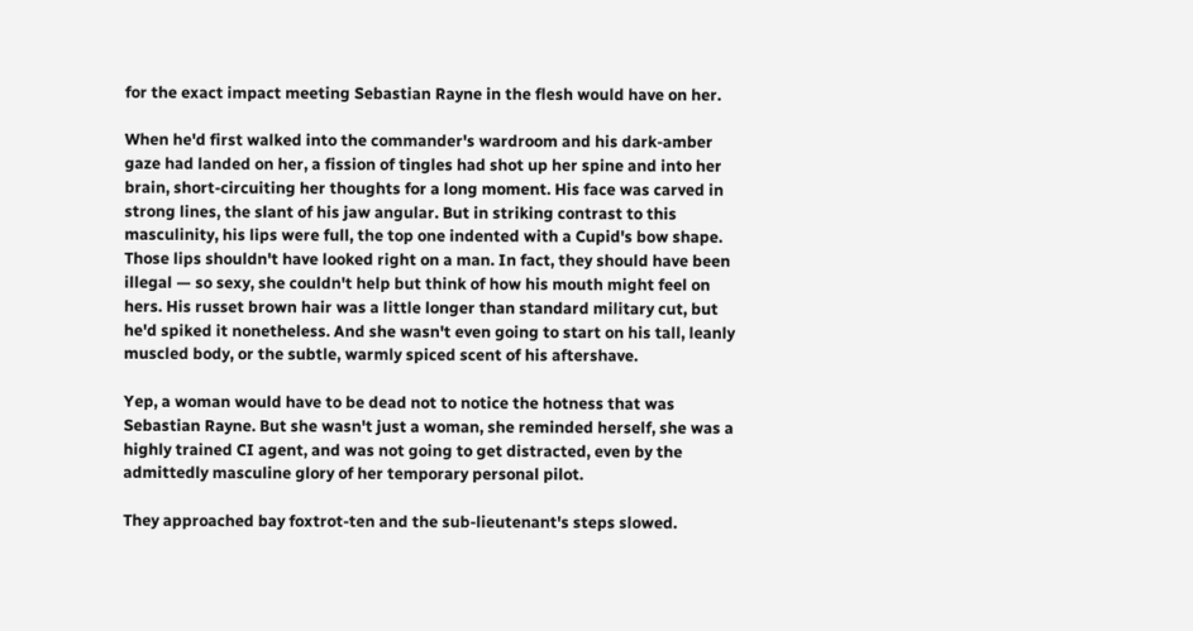for the exact impact meeting Sebastian Rayne in the flesh would have on her.

When he'd first walked into the commander's wardroom and his dark-amber gaze had landed on her, a fission of tingles had shot up her spine and into her brain, short-circuiting her thoughts for a long moment. His face was carved in strong lines, the slant of his jaw angular. But in striking contrast to this masculinity, his lips were full, the top one indented with a Cupid's bow shape. Those lips shouldn't have looked right on a man. In fact, they should have been illegal — so sexy, she couldn't help but think of how his mouth might feel on hers. His russet brown hair was a little longer than standard military cut, but he'd spiked it nonetheless. And she wasn't even going to start on his tall, leanly muscled body, or the subtle, warmly spiced scent of his aftershave.

Yep, a woman would have to be dead not to notice the hotness that was Sebastian Rayne. But she wasn't just a woman, she reminded herself, she was a highly trained CI agent, and was not going to get distracted, even by the admittedly masculine glory of her temporary personal pilot.

They approached bay foxtrot-ten and the sub-lieutenant's steps slowed.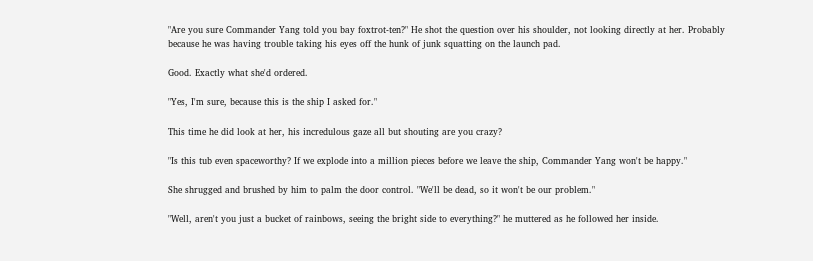"Are you sure Commander Yang told you bay foxtrot-ten?" He shot the question over his shoulder, not looking directly at her. Probably because he was having trouble taking his eyes off the hunk of junk squatting on the launch pad.

Good. Exactly what she'd ordered.

"Yes, I'm sure, because this is the ship I asked for."

This time he did look at her, his incredulous gaze all but shouting are you crazy?

"Is this tub even spaceworthy? If we explode into a million pieces before we leave the ship, Commander Yang won't be happy."

She shrugged and brushed by him to palm the door control. "We'll be dead, so it won't be our problem."

"Well, aren't you just a bucket of rainbows, seeing the bright side to everything?" he muttered as he followed her inside.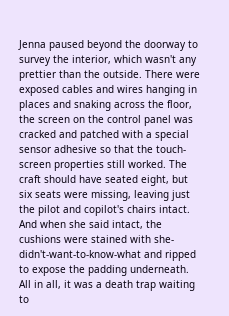Jenna paused beyond the doorway to survey the interior, which wasn't any prettier than the outside. There were exposed cables and wires hanging in places and snaking across the floor, the screen on the control panel was cracked and patched with a special sensor adhesive so that the touch-screen properties still worked. The craft should have seated eight, but six seats were missing, leaving just the pilot and copilot's chairs intact. And when she said intact, the cushions were stained with she-didn't-want-to-know-what and ripped to expose the padding underneath. All in all, it was a death trap waiting to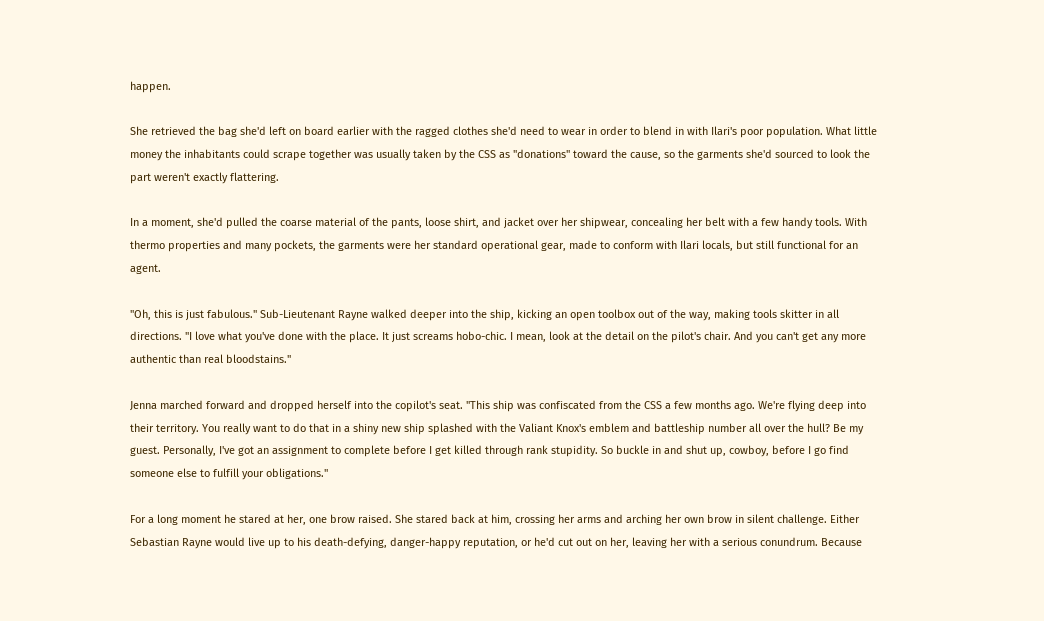happen.

She retrieved the bag she'd left on board earlier with the ragged clothes she'd need to wear in order to blend in with Ilari's poor population. What little money the inhabitants could scrape together was usually taken by the CSS as "donations" toward the cause, so the garments she'd sourced to look the part weren't exactly flattering.

In a moment, she'd pulled the coarse material of the pants, loose shirt, and jacket over her shipwear, concealing her belt with a few handy tools. With thermo properties and many pockets, the garments were her standard operational gear, made to conform with Ilari locals, but still functional for an agent.

"Oh, this is just fabulous." Sub-Lieutenant Rayne walked deeper into the ship, kicking an open toolbox out of the way, making tools skitter in all directions. "I love what you've done with the place. It just screams hobo-chic. I mean, look at the detail on the pilot's chair. And you can't get any more authentic than real bloodstains."

Jenna marched forward and dropped herself into the copilot's seat. "This ship was confiscated from the CSS a few months ago. We're flying deep into their territory. You really want to do that in a shiny new ship splashed with the Valiant Knox's emblem and battleship number all over the hull? Be my guest. Personally, I've got an assignment to complete before I get killed through rank stupidity. So buckle in and shut up, cowboy, before I go find someone else to fulfill your obligations."

For a long moment he stared at her, one brow raised. She stared back at him, crossing her arms and arching her own brow in silent challenge. Either Sebastian Rayne would live up to his death-defying, danger-happy reputation, or he'd cut out on her, leaving her with a serious conundrum. Because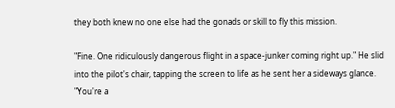they both knew no one else had the gonads or skill to fly this mission.

"Fine. One ridiculously dangerous flight in a space-junker coming right up." He slid into the pilot's chair, tapping the screen to life as he sent her a sideways glance. "You're a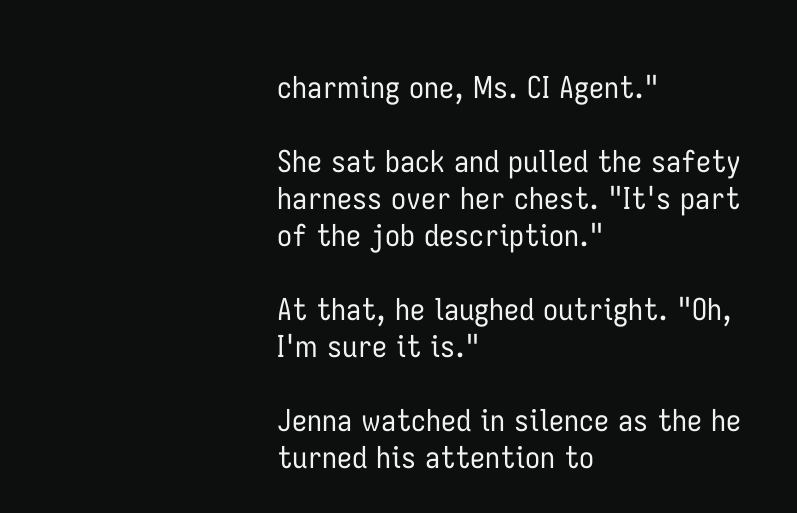charming one, Ms. CI Agent."

She sat back and pulled the safety harness over her chest. "It's part of the job description."

At that, he laughed outright. "Oh, I'm sure it is."

Jenna watched in silence as the he turned his attention to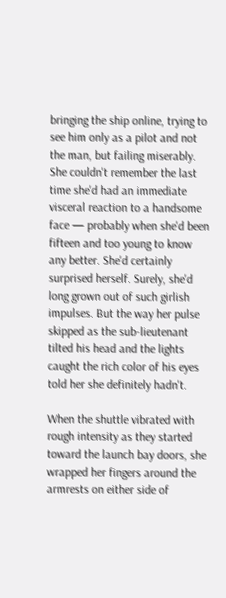bringing the ship online, trying to see him only as a pilot and not the man, but failing miserably. She couldn't remember the last time she'd had an immediate visceral reaction to a handsome face — probably when she'd been fifteen and too young to know any better. She'd certainly surprised herself. Surely, she'd long grown out of such girlish impulses. But the way her pulse skipped as the sub-lieutenant tilted his head and the lights caught the rich color of his eyes told her she definitely hadn't.

When the shuttle vibrated with rough intensity as they started toward the launch bay doors, she wrapped her fingers around the armrests on either side of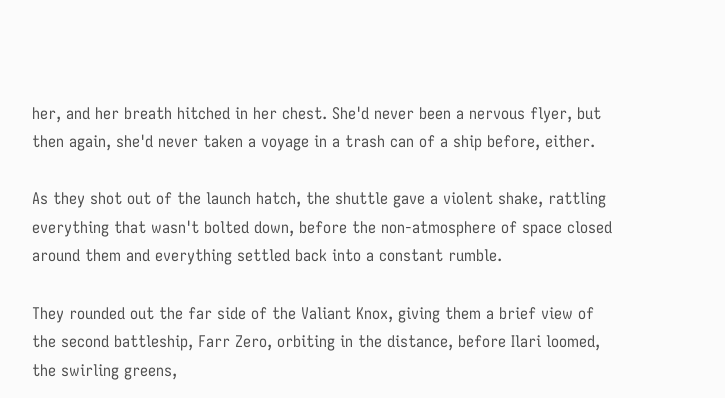her, and her breath hitched in her chest. She'd never been a nervous flyer, but then again, she'd never taken a voyage in a trash can of a ship before, either.

As they shot out of the launch hatch, the shuttle gave a violent shake, rattling everything that wasn't bolted down, before the non-atmosphere of space closed around them and everything settled back into a constant rumble.

They rounded out the far side of the Valiant Knox, giving them a brief view of the second battleship, Farr Zero, orbiting in the distance, before Ilari loomed, the swirling greens,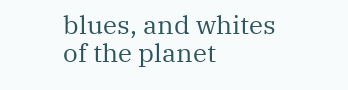blues, and whites of the planet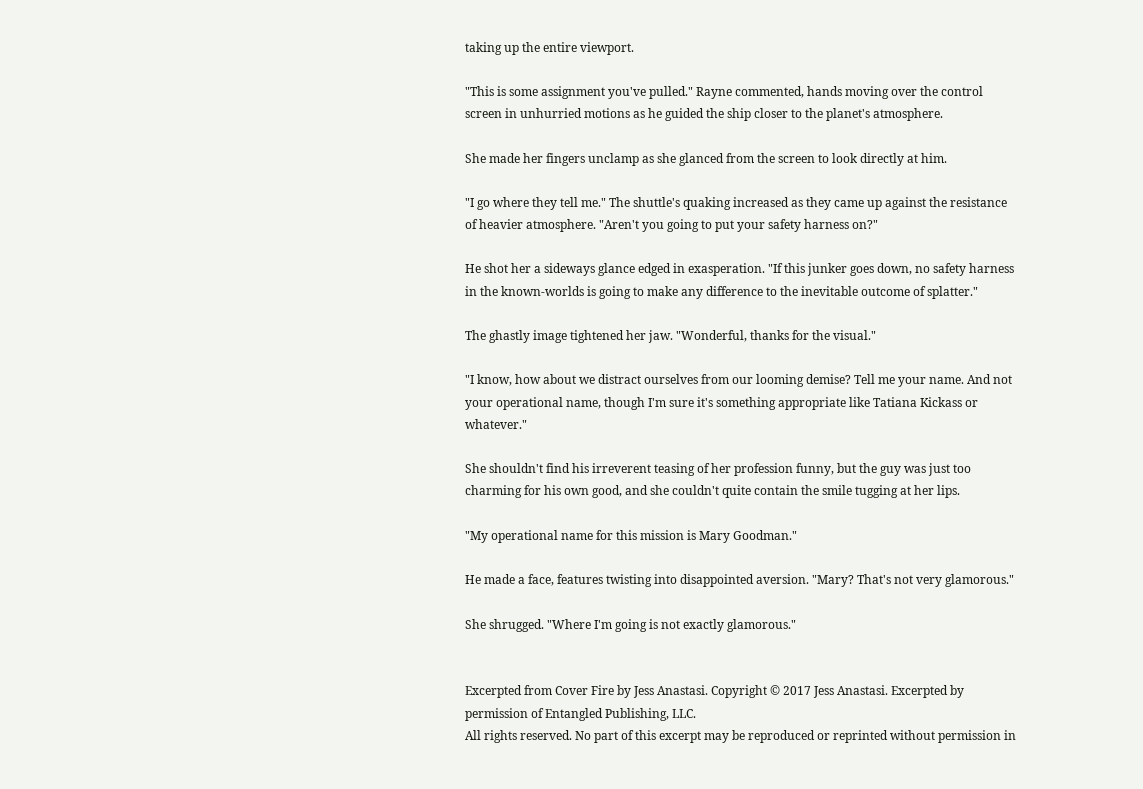taking up the entire viewport.

"This is some assignment you've pulled." Rayne commented, hands moving over the control screen in unhurried motions as he guided the ship closer to the planet's atmosphere.

She made her fingers unclamp as she glanced from the screen to look directly at him.

"I go where they tell me." The shuttle's quaking increased as they came up against the resistance of heavier atmosphere. "Aren't you going to put your safety harness on?"

He shot her a sideways glance edged in exasperation. "If this junker goes down, no safety harness in the known-worlds is going to make any difference to the inevitable outcome of splatter."

The ghastly image tightened her jaw. "Wonderful, thanks for the visual."

"I know, how about we distract ourselves from our looming demise? Tell me your name. And not your operational name, though I'm sure it's something appropriate like Tatiana Kickass or whatever."

She shouldn't find his irreverent teasing of her profession funny, but the guy was just too charming for his own good, and she couldn't quite contain the smile tugging at her lips.

"My operational name for this mission is Mary Goodman."

He made a face, features twisting into disappointed aversion. "Mary? That's not very glamorous."

She shrugged. "Where I'm going is not exactly glamorous."


Excerpted from Cover Fire by Jess Anastasi. Copyright © 2017 Jess Anastasi. Excerpted by permission of Entangled Publishing, LLC.
All rights reserved. No part of this excerpt may be reproduced or reprinted without permission in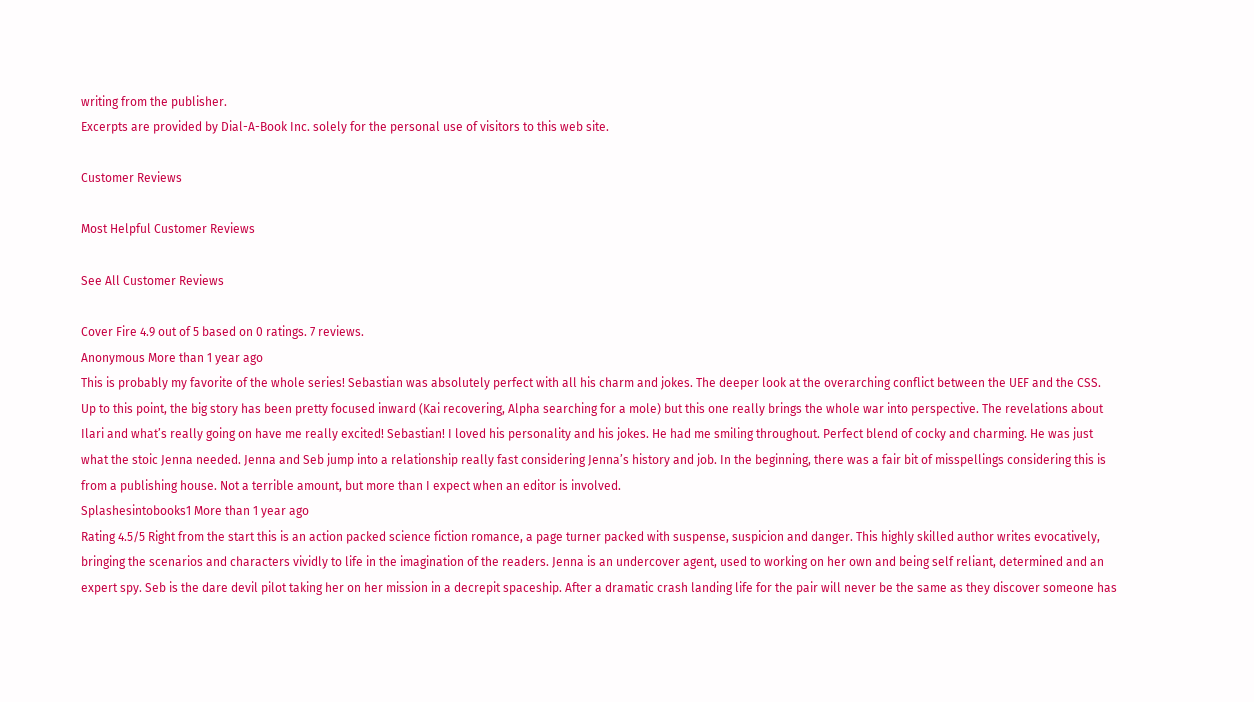writing from the publisher.
Excerpts are provided by Dial-A-Book Inc. solely for the personal use of visitors to this web site.

Customer Reviews

Most Helpful Customer Reviews

See All Customer Reviews

Cover Fire 4.9 out of 5 based on 0 ratings. 7 reviews.
Anonymous More than 1 year ago
This is probably my favorite of the whole series! Sebastian was absolutely perfect with all his charm and jokes. The deeper look at the overarching conflict between the UEF and the CSS. Up to this point, the big story has been pretty focused inward (Kai recovering, Alpha searching for a mole) but this one really brings the whole war into perspective. The revelations about Ilari and what’s really going on have me really excited! Sebastian! I loved his personality and his jokes. He had me smiling throughout. Perfect blend of cocky and charming. He was just what the stoic Jenna needed. Jenna and Seb jump into a relationship really fast considering Jenna’s history and job. In the beginning, there was a fair bit of misspellings considering this is from a publishing house. Not a terrible amount, but more than I expect when an editor is involved.
Splashesintobooks1 More than 1 year ago
Rating 4.5/5 Right from the start this is an action packed science fiction romance, a page turner packed with suspense, suspicion and danger. This highly skilled author writes evocatively, bringing the scenarios and characters vividly to life in the imagination of the readers. Jenna is an undercover agent, used to working on her own and being self reliant, determined and an expert spy. Seb is the dare devil pilot taking her on her mission in a decrepit spaceship. After a dramatic crash landing life for the pair will never be the same as they discover someone has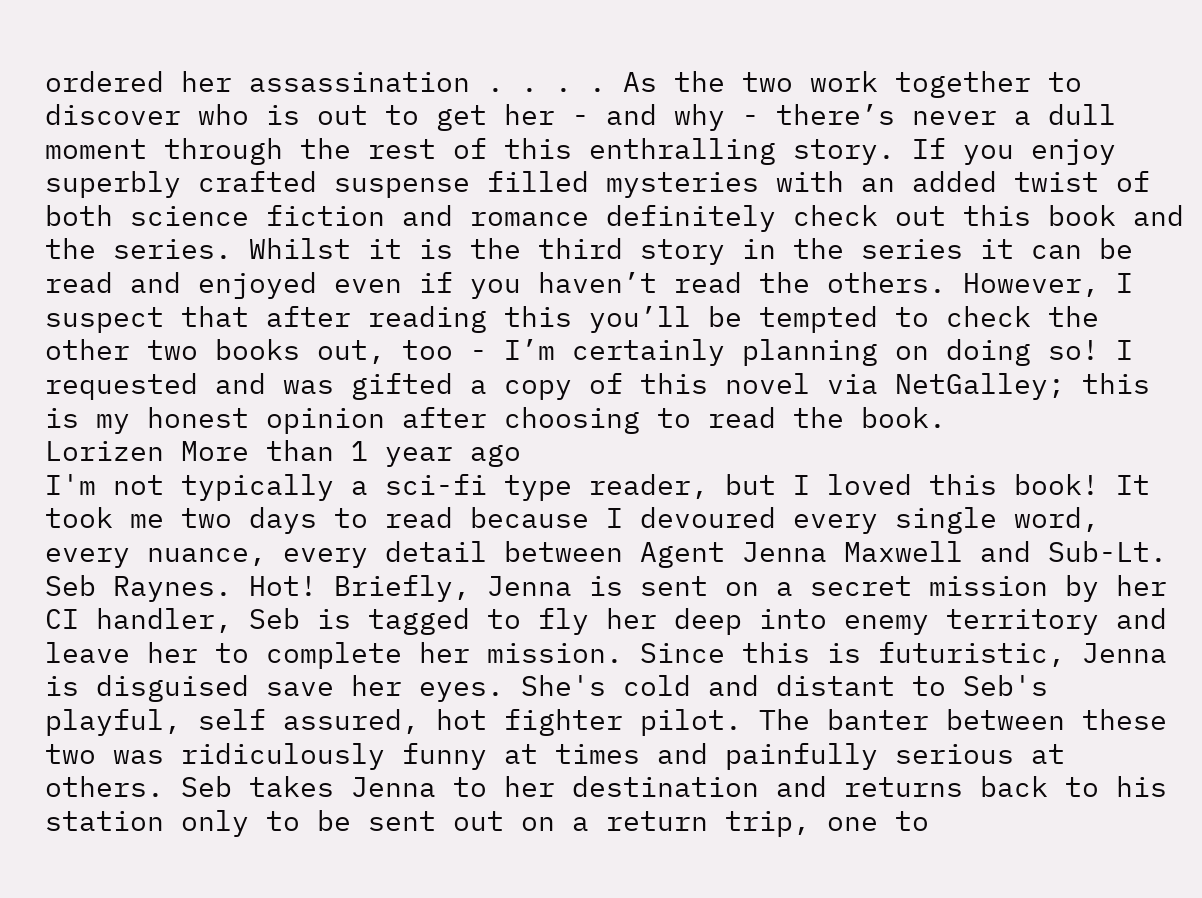ordered her assassination . . . . As the two work together to discover who is out to get her - and why - there’s never a dull moment through the rest of this enthralling story. If you enjoy superbly crafted suspense filled mysteries with an added twist of both science fiction and romance definitely check out this book and the series. Whilst it is the third story in the series it can be read and enjoyed even if you haven’t read the others. However, I suspect that after reading this you’ll be tempted to check the other two books out, too - I’m certainly planning on doing so! I requested and was gifted a copy of this novel via NetGalley; this is my honest opinion after choosing to read the book.
Lorizen More than 1 year ago
I'm not typically a sci-fi type reader, but I loved this book! It took me two days to read because I devoured every single word, every nuance, every detail between Agent Jenna Maxwell and Sub-Lt. Seb Raynes. Hot! Briefly, Jenna is sent on a secret mission by her CI handler, Seb is tagged to fly her deep into enemy territory and leave her to complete her mission. Since this is futuristic, Jenna is disguised save her eyes. She's cold and distant to Seb's playful, self assured, hot fighter pilot. The banter between these two was ridiculously funny at times and painfully serious at others. Seb takes Jenna to her destination and returns back to his station only to be sent out on a return trip, one to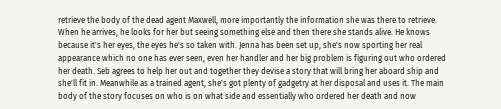retrieve the body of the dead agent Maxwell, more importantly the information she was there to retrieve. When he arrives, he looks for her but seeing something else and then there she stands alive. He knows because it's her eyes, the eyes he's so taken with. Jenna has been set up, she's now sporting her real appearance which no one has ever seen, even her handler and her big problem is figuring out who ordered her death. Seb agrees to help her out and together they devise a story that will bring her aboard ship and she'll fit in. Meanwhile as a trained agent, she's got plenty of gadgetry at her disposal and uses it. The main body of the story focuses on who is on what side and essentially who ordered her death and now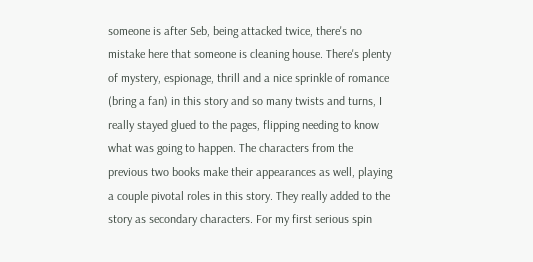someone is after Seb, being attacked twice, there's no mistake here that someone is cleaning house. There's plenty of mystery, espionage, thrill and a nice sprinkle of romance (bring a fan) in this story and so many twists and turns, I really stayed glued to the pages, flipping needing to know what was going to happen. The characters from the previous two books make their appearances as well, playing a couple pivotal roles in this story. They really added to the story as secondary characters. For my first serious spin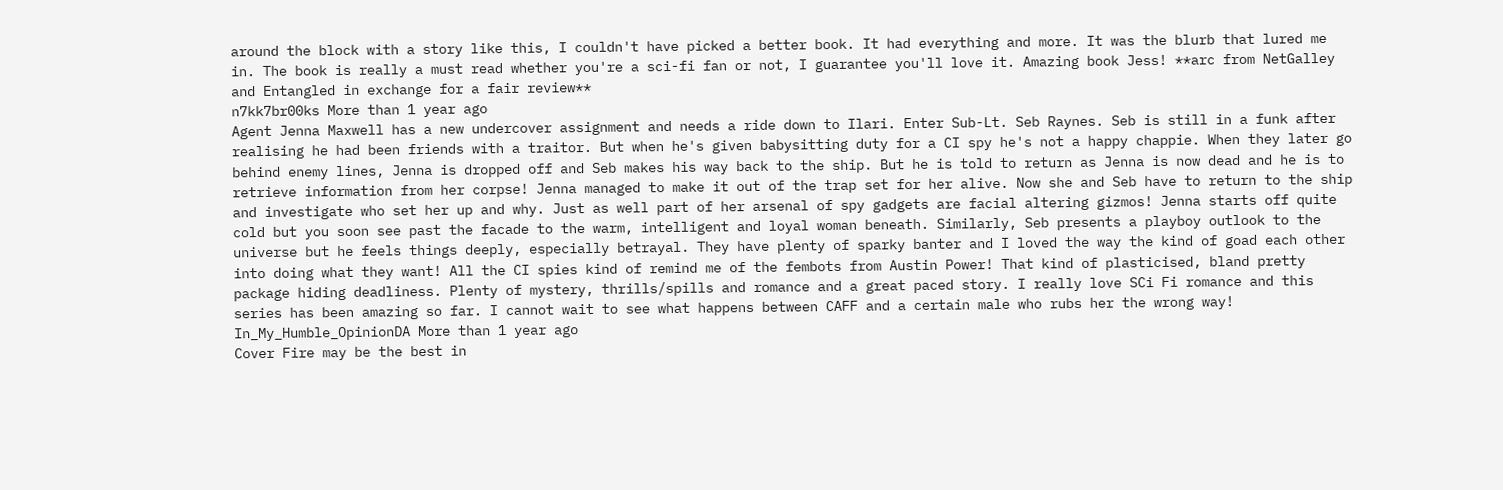around the block with a story like this, I couldn't have picked a better book. It had everything and more. It was the blurb that lured me in. The book is really a must read whether you're a sci-fi fan or not, I guarantee you'll love it. Amazing book Jess! **arc from NetGalley and Entangled in exchange for a fair review**
n7kk7br00ks More than 1 year ago
Agent Jenna Maxwell has a new undercover assignment and needs a ride down to Ilari. Enter Sub-Lt. Seb Raynes. Seb is still in a funk after realising he had been friends with a traitor. But when he's given babysitting duty for a CI spy he's not a happy chappie. When they later go behind enemy lines, Jenna is dropped off and Seb makes his way back to the ship. But he is told to return as Jenna is now dead and he is to retrieve information from her corpse! Jenna managed to make it out of the trap set for her alive. Now she and Seb have to return to the ship and investigate who set her up and why. Just as well part of her arsenal of spy gadgets are facial altering gizmos! Jenna starts off quite cold but you soon see past the facade to the warm, intelligent and loyal woman beneath. Similarly, Seb presents a playboy outlook to the universe but he feels things deeply, especially betrayal. They have plenty of sparky banter and I loved the way the kind of goad each other into doing what they want! All the CI spies kind of remind me of the fembots from Austin Power! That kind of plasticised, bland pretty package hiding deadliness. Plenty of mystery, thrills/spills and romance and a great paced story. I really love SCi Fi romance and this series has been amazing so far. I cannot wait to see what happens between CAFF and a certain male who rubs her the wrong way!
In_My_Humble_OpinionDA More than 1 year ago
Cover Fire may be the best in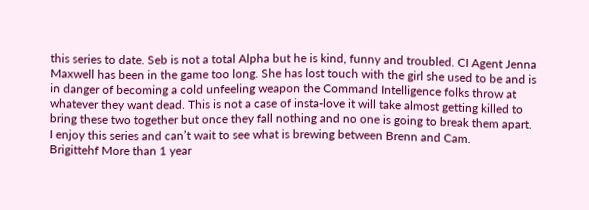this series to date. Seb is not a total Alpha but he is kind, funny and troubled. CI Agent Jenna Maxwell has been in the game too long. She has lost touch with the girl she used to be and is in danger of becoming a cold unfeeling weapon the Command Intelligence folks throw at whatever they want dead. This is not a case of insta-love it will take almost getting killed to bring these two together but once they fall nothing and no one is going to break them apart. I enjoy this series and can’t wait to see what is brewing between Brenn and Cam.
Brigittehf More than 1 year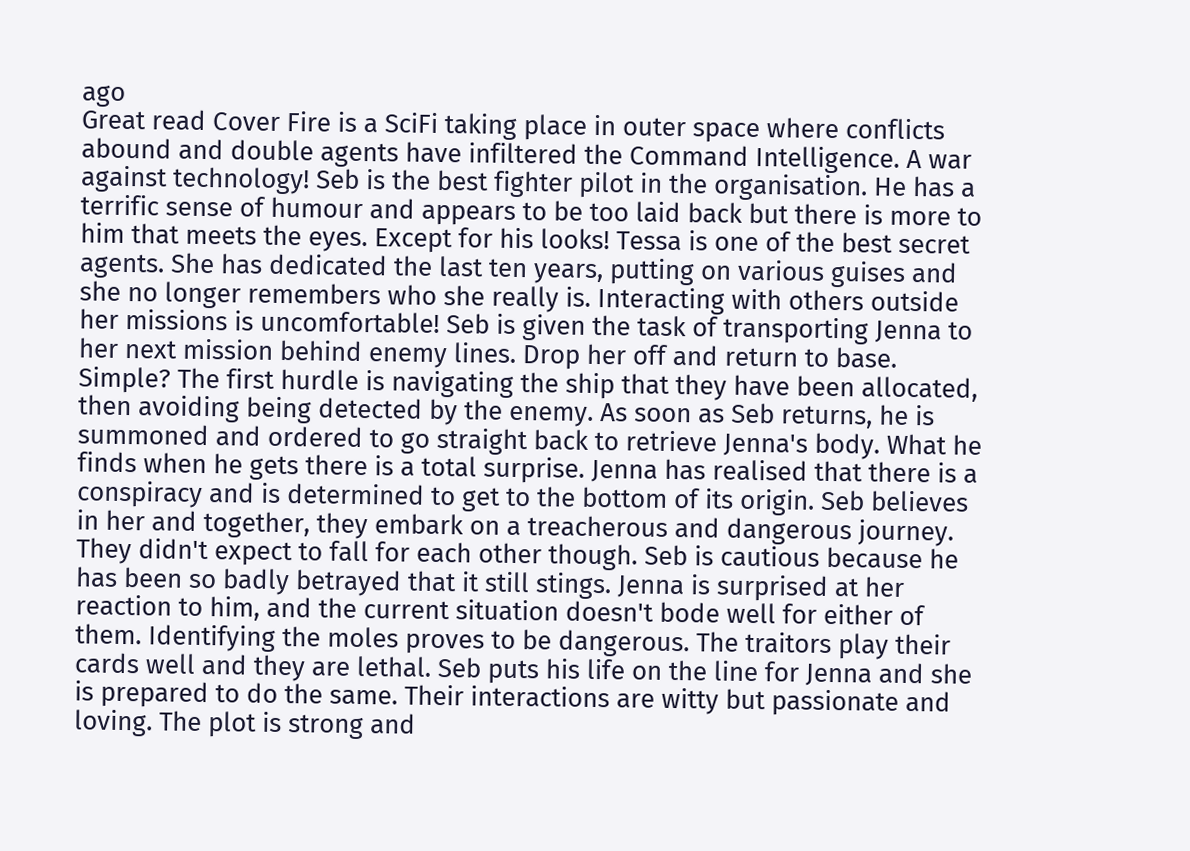ago
Great read Cover Fire is a SciFi taking place in outer space where conflicts abound and double agents have infiltered the Command Intelligence. A war against technology! Seb is the best fighter pilot in the organisation. He has a terrific sense of humour and appears to be too laid back but there is more to him that meets the eyes. Except for his looks! Tessa is one of the best secret agents. She has dedicated the last ten years, putting on various guises and she no longer remembers who she really is. Interacting with others outside her missions is uncomfortable! Seb is given the task of transporting Jenna to her next mission behind enemy lines. Drop her off and return to base. Simple? The first hurdle is navigating the ship that they have been allocated, then avoiding being detected by the enemy. As soon as Seb returns, he is summoned and ordered to go straight back to retrieve Jenna's body. What he finds when he gets there is a total surprise. Jenna has realised that there is a conspiracy and is determined to get to the bottom of its origin. Seb believes in her and together, they embark on a treacherous and dangerous journey. They didn't expect to fall for each other though. Seb is cautious because he has been so badly betrayed that it still stings. Jenna is surprised at her reaction to him, and the current situation doesn't bode well for either of them. Identifying the moles proves to be dangerous. The traitors play their cards well and they are lethal. Seb puts his life on the line for Jenna and she is prepared to do the same. Their interactions are witty but passionate and loving. The plot is strong and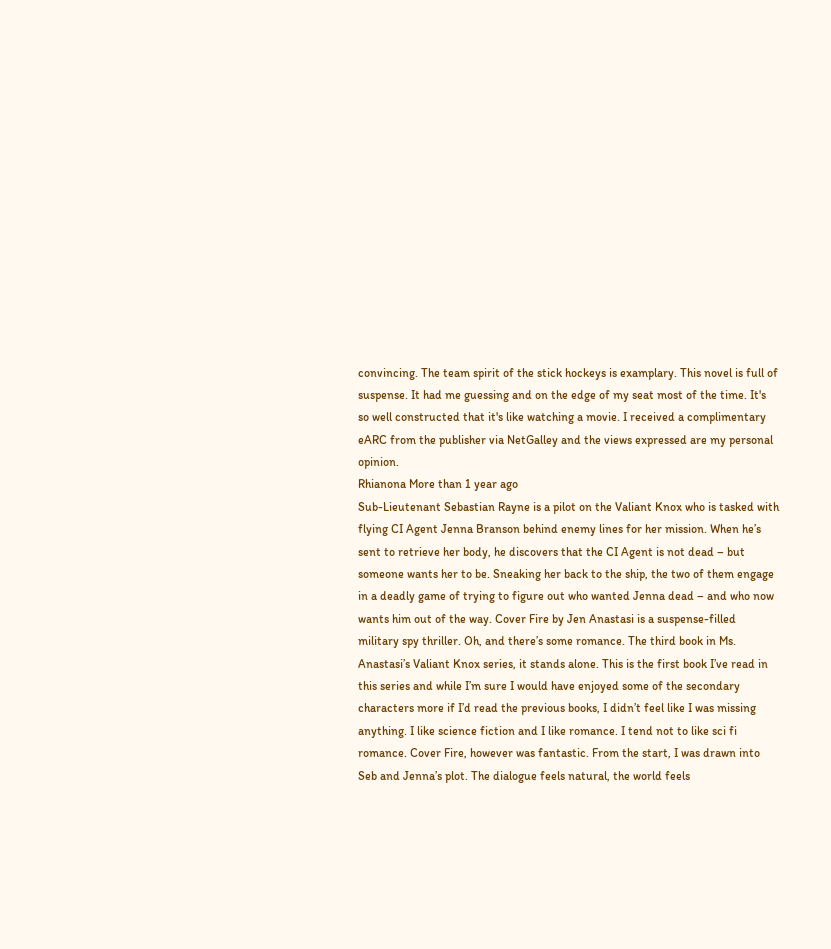convincing. The team spirit of the stick hockeys is examplary. This novel is full of suspense. It had me guessing and on the edge of my seat most of the time. It's so well constructed that it's like watching a movie. I received a complimentary eARC from the publisher via NetGalley and the views expressed are my personal opinion.
Rhianona More than 1 year ago
Sub-Lieutenant Sebastian Rayne is a pilot on the Valiant Knox who is tasked with flying CI Agent Jenna Branson behind enemy lines for her mission. When he’s sent to retrieve her body, he discovers that the CI Agent is not dead – but someone wants her to be. Sneaking her back to the ship, the two of them engage in a deadly game of trying to figure out who wanted Jenna dead – and who now wants him out of the way. Cover Fire by Jen Anastasi is a suspense-filled military spy thriller. Oh, and there’s some romance. The third book in Ms. Anastasi’s Valiant Knox series, it stands alone. This is the first book I’ve read in this series and while I’m sure I would have enjoyed some of the secondary characters more if I’d read the previous books, I didn’t feel like I was missing anything. I like science fiction and I like romance. I tend not to like sci fi romance. Cover Fire, however was fantastic. From the start, I was drawn into Seb and Jenna’s plot. The dialogue feels natural, the world feels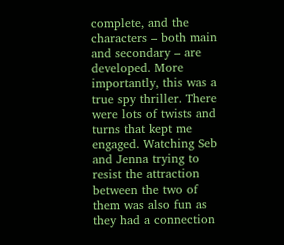complete, and the characters – both main and secondary – are developed. More importantly, this was a true spy thriller. There were lots of twists and turns that kept me engaged. Watching Seb and Jenna trying to resist the attraction between the two of them was also fun as they had a connection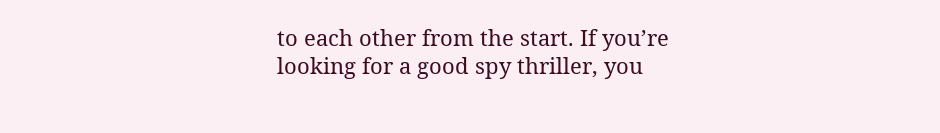to each other from the start. If you’re looking for a good spy thriller, you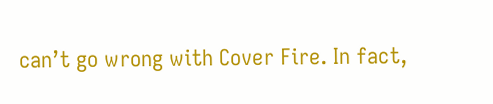can’t go wrong with Cover Fire. In fact,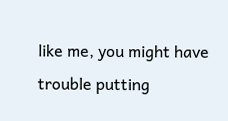like me, you might have trouble putting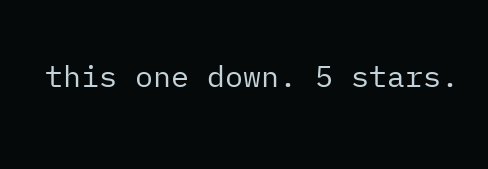this one down. 5 stars.